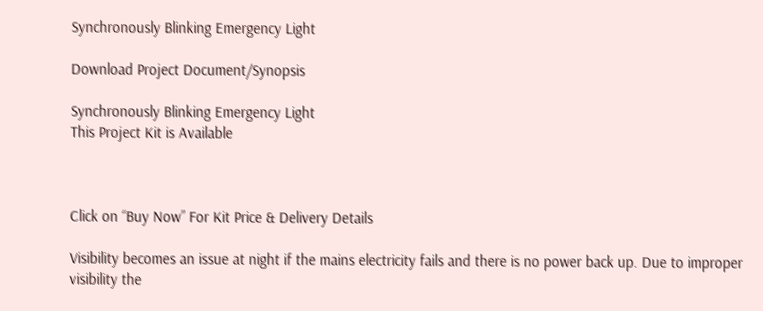Synchronously Blinking Emergency Light

Download Project Document/Synopsis

Synchronously Blinking Emergency Light
This Project Kit is Available



Click on “Buy Now” For Kit Price & Delivery Details

Visibility becomes an issue at night if the mains electricity fails and there is no power back up. Due to improper visibility the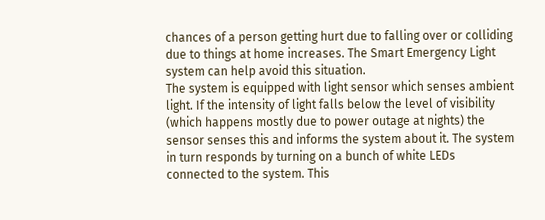chances of a person getting hurt due to falling over or colliding due to things at home increases. The Smart Emergency Light system can help avoid this situation.
The system is equipped with light sensor which senses ambient light. If the intensity of light falls below the level of visibility (which happens mostly due to power outage at nights) the sensor senses this and informs the system about it. The system in turn responds by turning on a bunch of white LEDs connected to the system. This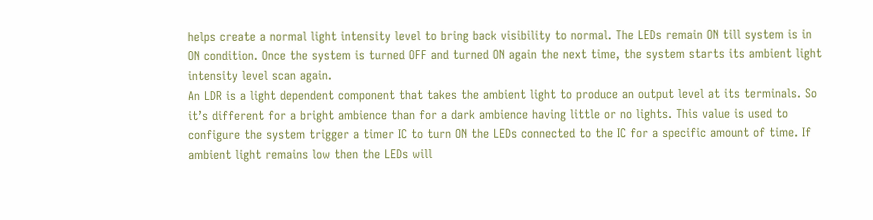helps create a normal light intensity level to bring back visibility to normal. The LEDs remain ON till system is in ON condition. Once the system is turned OFF and turned ON again the next time, the system starts its ambient light intensity level scan again.
An LDR is a light dependent component that takes the ambient light to produce an output level at its terminals. So it’s different for a bright ambience than for a dark ambience having little or no lights. This value is used to configure the system trigger a timer IC to turn ON the LEDs connected to the IC for a specific amount of time. If ambient light remains low then the LEDs will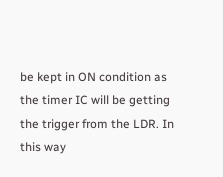be kept in ON condition as the timer IC will be getting the trigger from the LDR. In this way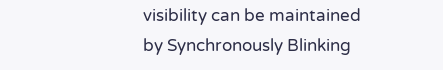visibility can be maintained by Synchronously Blinking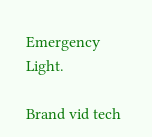Emergency Light.

Brand vid tech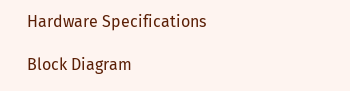Hardware Specifications

Block Diagram